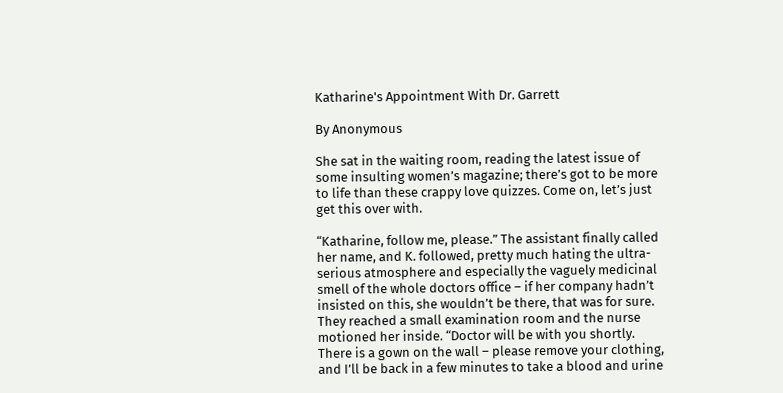Katharine's Appointment With Dr. Garrett

By Anonymous

She sat in the waiting room, reading the latest issue of some insulting women’s magazine; there’s got to be more to life than these crappy love quizzes. Come on, let’s just get this over with.

“Katharine, follow me, please.” The assistant finally called her name, and K. followed, pretty much hating the ultra-serious atmosphere and especially the vaguely medicinal smell of the whole doctors office – if her company hadn’t insisted on this, she wouldn’t be there, that was for sure. They reached a small examination room and the nurse motioned her inside. “Doctor will be with you shortly. There is a gown on the wall – please remove your clothing, and I’ll be back in a few minutes to take a blood and urine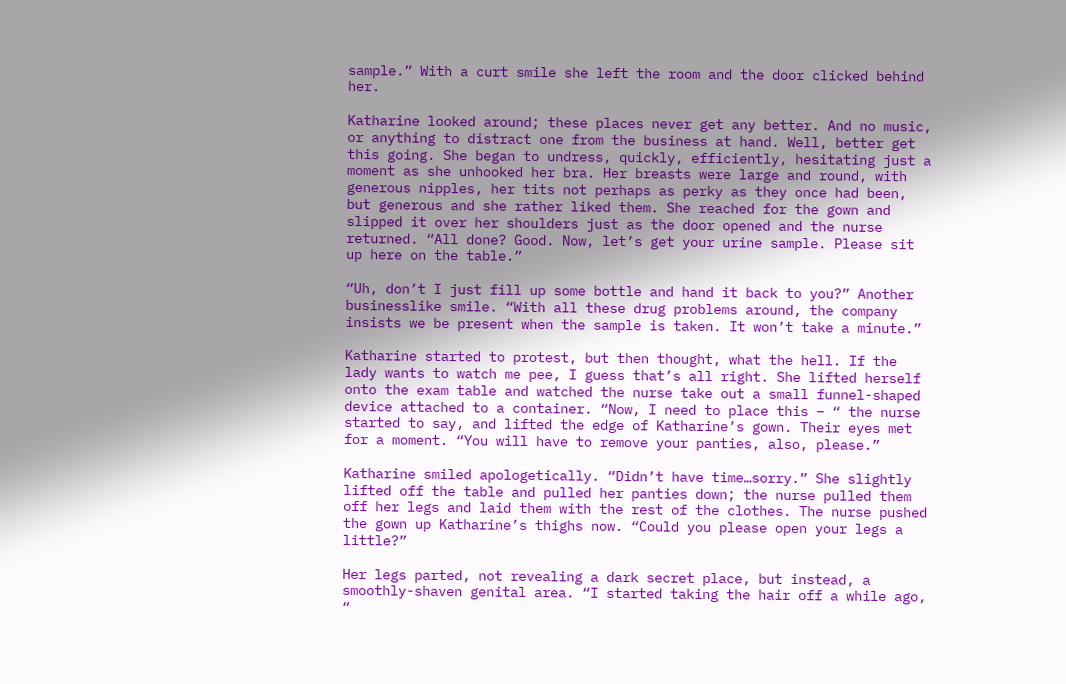sample.” With a curt smile she left the room and the door clicked behind her.

Katharine looked around; these places never get any better. And no music, or anything to distract one from the business at hand. Well, better get this going. She began to undress, quickly, efficiently, hesitating just a moment as she unhooked her bra. Her breasts were large and round, with generous nipples, her tits not perhaps as perky as they once had been, but generous and she rather liked them. She reached for the gown and slipped it over her shoulders just as the door opened and the nurse returned. “All done? Good. Now, let’s get your urine sample. Please sit up here on the table.”

“Uh, don’t I just fill up some bottle and hand it back to you?” Another businesslike smile. “With all these drug problems around, the company insists we be present when the sample is taken. It won’t take a minute.”

Katharine started to protest, but then thought, what the hell. If the lady wants to watch me pee, I guess that’s all right. She lifted herself onto the exam table and watched the nurse take out a small funnel-shaped device attached to a container. “Now, I need to place this – “ the nurse started to say, and lifted the edge of Katharine’s gown. Their eyes met for a moment. “You will have to remove your panties, also, please.”

Katharine smiled apologetically. “Didn’t have time…sorry.” She slightly lifted off the table and pulled her panties down; the nurse pulled them off her legs and laid them with the rest of the clothes. The nurse pushed the gown up Katharine’s thighs now. “Could you please open your legs a little?”

Her legs parted, not revealing a dark secret place, but instead, a smoothly-shaven genital area. “I started taking the hair off a while ago, “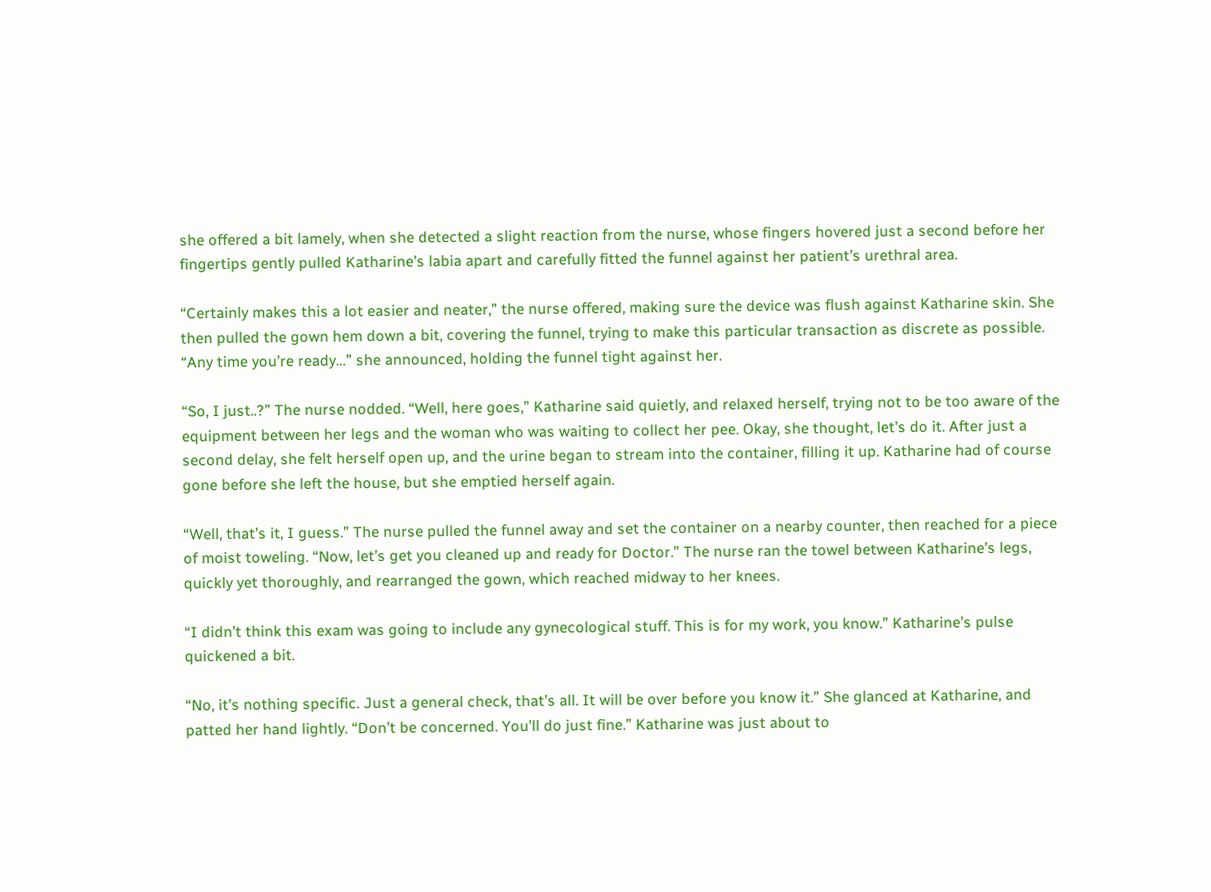she offered a bit lamely, when she detected a slight reaction from the nurse, whose fingers hovered just a second before her fingertips gently pulled Katharine’s labia apart and carefully fitted the funnel against her patient’s urethral area.

“Certainly makes this a lot easier and neater,” the nurse offered, making sure the device was flush against Katharine skin. She then pulled the gown hem down a bit, covering the funnel, trying to make this particular transaction as discrete as possible. “Any time you’re ready…” she announced, holding the funnel tight against her.

“So, I just..?” The nurse nodded. “Well, here goes,” Katharine said quietly, and relaxed herself, trying not to be too aware of the equipment between her legs and the woman who was waiting to collect her pee. Okay, she thought, let’s do it. After just a second delay, she felt herself open up, and the urine began to stream into the container, filling it up. Katharine had of course gone before she left the house, but she emptied herself again.

“Well, that’s it, I guess.” The nurse pulled the funnel away and set the container on a nearby counter, then reached for a piece of moist toweling. “Now, let’s get you cleaned up and ready for Doctor.” The nurse ran the towel between Katharine’s legs, quickly yet thoroughly, and rearranged the gown, which reached midway to her knees.

“I didn’t think this exam was going to include any gynecological stuff. This is for my work, you know.” Katharine’s pulse quickened a bit.

“No, it’s nothing specific. Just a general check, that’s all. It will be over before you know it.” She glanced at Katharine, and patted her hand lightly. “Don’t be concerned. You’ll do just fine.” Katharine was just about to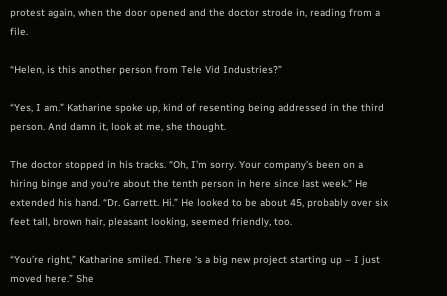protest again, when the door opened and the doctor strode in, reading from a file.

“Helen, is this another person from Tele Vid Industries?”

“Yes, I am.” Katharine spoke up, kind of resenting being addressed in the third person. And damn it, look at me, she thought.

The doctor stopped in his tracks. “Oh, I’m sorry. Your company’s been on a hiring binge and you’re about the tenth person in here since last week.” He extended his hand. “Dr. Garrett. Hi.” He looked to be about 45, probably over six feet tall, brown hair, pleasant looking, seemed friendly, too.

“You’re right,” Katharine smiled. There ‘s a big new project starting up – I just moved here.” She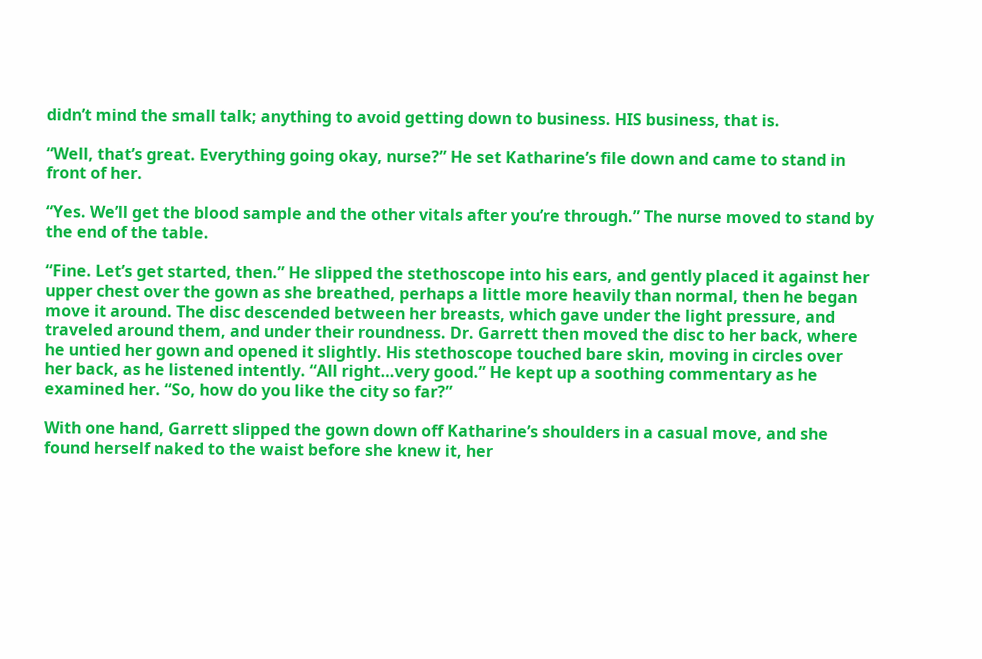didn’t mind the small talk; anything to avoid getting down to business. HIS business, that is.

“Well, that’s great. Everything going okay, nurse?” He set Katharine’s file down and came to stand in front of her.

“Yes. We’ll get the blood sample and the other vitals after you’re through.” The nurse moved to stand by the end of the table.

“Fine. Let’s get started, then.” He slipped the stethoscope into his ears, and gently placed it against her upper chest over the gown as she breathed, perhaps a little more heavily than normal, then he began move it around. The disc descended between her breasts, which gave under the light pressure, and traveled around them, and under their roundness. Dr. Garrett then moved the disc to her back, where he untied her gown and opened it slightly. His stethoscope touched bare skin, moving in circles over her back, as he listened intently. “All right…very good.” He kept up a soothing commentary as he examined her. “So, how do you like the city so far?”

With one hand, Garrett slipped the gown down off Katharine’s shoulders in a casual move, and she found herself naked to the waist before she knew it, her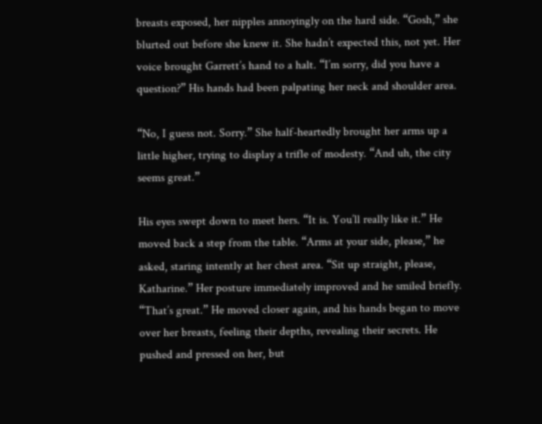breasts exposed, her nipples annoyingly on the hard side. “Gosh,” she blurted out before she knew it. She hadn’t expected this, not yet. Her voice brought Garrett’s hand to a halt. “I’m sorry, did you have a question?” His hands had been palpating her neck and shoulder area.

“No, I guess not. Sorry.” She half-heartedly brought her arms up a little higher, trying to display a trifle of modesty. “And uh, the city seems great.”

His eyes swept down to meet hers. “It is. You’ll really like it.” He moved back a step from the table. “Arms at your side, please,” he asked, staring intently at her chest area. “Sit up straight, please, Katharine.” Her posture immediately improved and he smiled briefly. “That’s great.” He moved closer again, and his hands began to move over her breasts, feeling their depths, revealing their secrets. He pushed and pressed on her, but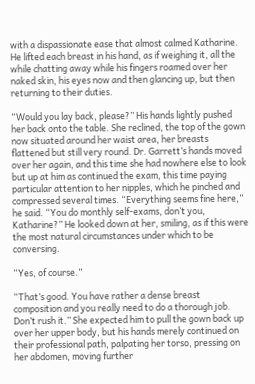with a dispassionate ease that almost calmed Katharine. He lifted each breast in his hand, as if weighing it, all the while chatting away while his fingers roamed over her naked skin, his eyes now and then glancing up, but then returning to their duties.

“Would you lay back, please?” His hands lightly pushed her back onto the table. She reclined, the top of the gown now situated around her waist area, her breasts flattened but still very round. Dr. Garrett’s hands moved over her again, and this time she had nowhere else to look but up at him as continued the exam, this time paying particular attention to her nipples, which he pinched and compressed several times. “Everything seems fine here,” he said. “You do monthly self-exams, don’t you, Katharine?” He looked down at her, smiling, as if this were the most natural circumstances under which to be conversing.

“Yes, of course.”

“That’s good. You have rather a dense breast composition and you really need to do a thorough job. Don’t rush it.” She expected him to pull the gown back up over her upper body, but his hands merely continued on their professional path, palpating her torso, pressing on her abdomen, moving further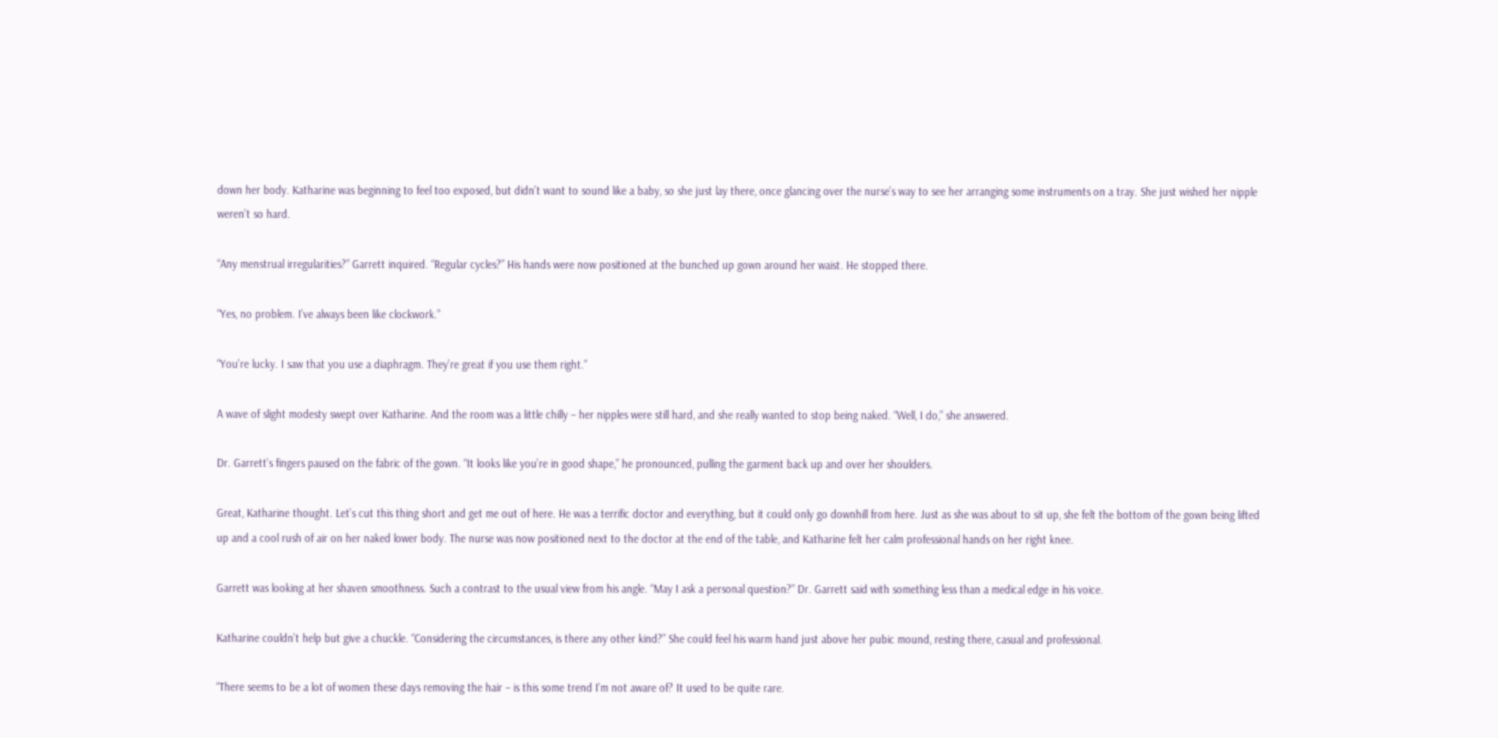down her body. Katharine was beginning to feel too exposed, but didn’t want to sound like a baby, so she just lay there, once glancing over the nurse’s way to see her arranging some instruments on a tray. She just wished her nipple weren’t so hard.

“Any menstrual irregularities?” Garrett inquired. “Regular cycles?” His hands were now positioned at the bunched up gown around her waist. He stopped there.

“Yes, no problem. I’ve always been like clockwork.”

“You’re lucky. I saw that you use a diaphragm. They’re great if you use them right.”

A wave of slight modesty swept over Katharine. And the room was a little chilly – her nipples were still hard, and she really wanted to stop being naked. “Well, I do,” she answered.

Dr. Garrett’s fingers paused on the fabric of the gown. “It looks like you’re in good shape,” he pronounced, pulling the garment back up and over her shoulders.

Great, Katharine thought. Let’s cut this thing short and get me out of here. He was a terrific doctor and everything, but it could only go downhill from here. Just as she was about to sit up, she felt the bottom of the gown being lifted up and a cool rush of air on her naked lower body. The nurse was now positioned next to the doctor at the end of the table, and Katharine felt her calm professional hands on her right knee.

Garrett was looking at her shaven smoothness. Such a contrast to the usual view from his angle. “May I ask a personal question?” Dr. Garrett said with something less than a medical edge in his voice.

Katharine couldn’t help but give a chuckle. “Considering the circumstances, is there any other kind?” She could feel his warm hand just above her pubic mound, resting there, casual and professional.

“There seems to be a lot of women these days removing the hair – is this some trend I’m not aware of? It used to be quite rare.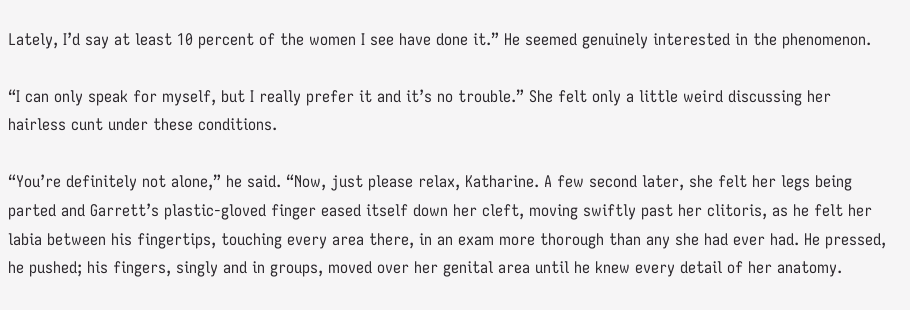Lately, I’d say at least 10 percent of the women I see have done it.” He seemed genuinely interested in the phenomenon.

“I can only speak for myself, but I really prefer it and it’s no trouble.” She felt only a little weird discussing her hairless cunt under these conditions.

“You’re definitely not alone,” he said. “Now, just please relax, Katharine. A few second later, she felt her legs being parted and Garrett’s plastic-gloved finger eased itself down her cleft, moving swiftly past her clitoris, as he felt her labia between his fingertips, touching every area there, in an exam more thorough than any she had ever had. He pressed, he pushed; his fingers, singly and in groups, moved over her genital area until he knew every detail of her anatomy.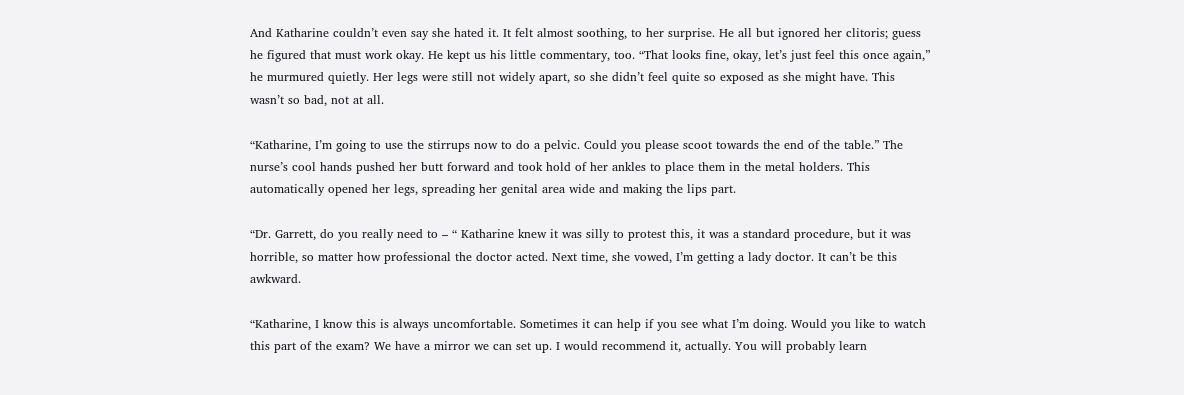And Katharine couldn’t even say she hated it. It felt almost soothing, to her surprise. He all but ignored her clitoris; guess he figured that must work okay. He kept us his little commentary, too. “That looks fine, okay, let’s just feel this once again,” he murmured quietly. Her legs were still not widely apart, so she didn’t feel quite so exposed as she might have. This wasn’t so bad, not at all.

“Katharine, I’m going to use the stirrups now to do a pelvic. Could you please scoot towards the end of the table.” The nurse’s cool hands pushed her butt forward and took hold of her ankles to place them in the metal holders. This automatically opened her legs, spreading her genital area wide and making the lips part.

“Dr. Garrett, do you really need to – “ Katharine knew it was silly to protest this, it was a standard procedure, but it was horrible, so matter how professional the doctor acted. Next time, she vowed, I’m getting a lady doctor. It can’t be this awkward.

“Katharine, I know this is always uncomfortable. Sometimes it can help if you see what I’m doing. Would you like to watch this part of the exam? We have a mirror we can set up. I would recommend it, actually. You will probably learn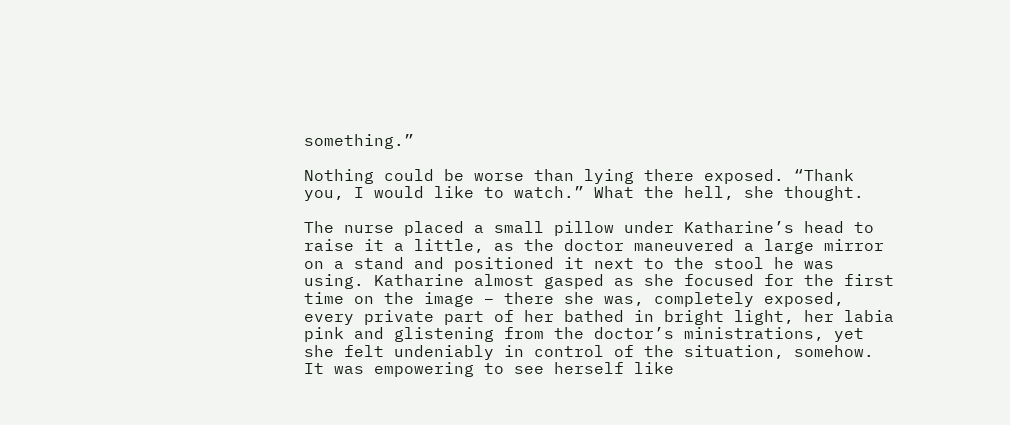something.”

Nothing could be worse than lying there exposed. “Thank you, I would like to watch.” What the hell, she thought.

The nurse placed a small pillow under Katharine’s head to raise it a little, as the doctor maneuvered a large mirror on a stand and positioned it next to the stool he was using. Katharine almost gasped as she focused for the first time on the image – there she was, completely exposed, every private part of her bathed in bright light, her labia pink and glistening from the doctor’s ministrations, yet she felt undeniably in control of the situation, somehow. It was empowering to see herself like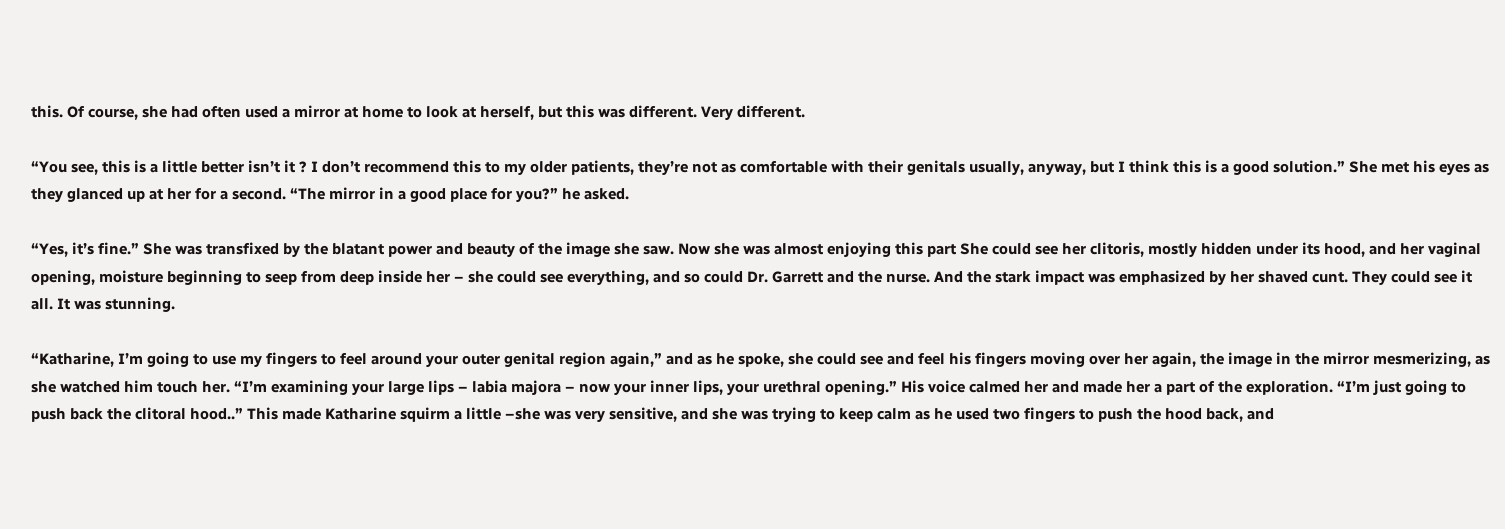this. Of course, she had often used a mirror at home to look at herself, but this was different. Very different.

“You see, this is a little better isn’t it ? I don’t recommend this to my older patients, they’re not as comfortable with their genitals usually, anyway, but I think this is a good solution.” She met his eyes as they glanced up at her for a second. “The mirror in a good place for you?” he asked.

“Yes, it’s fine.” She was transfixed by the blatant power and beauty of the image she saw. Now she was almost enjoying this part She could see her clitoris, mostly hidden under its hood, and her vaginal opening, moisture beginning to seep from deep inside her – she could see everything, and so could Dr. Garrett and the nurse. And the stark impact was emphasized by her shaved cunt. They could see it all. It was stunning.

“Katharine, I’m going to use my fingers to feel around your outer genital region again,” and as he spoke, she could see and feel his fingers moving over her again, the image in the mirror mesmerizing, as she watched him touch her. “I’m examining your large lips – labia majora – now your inner lips, your urethral opening.” His voice calmed her and made her a part of the exploration. “I’m just going to push back the clitoral hood..” This made Katharine squirm a little –she was very sensitive, and she was trying to keep calm as he used two fingers to push the hood back, and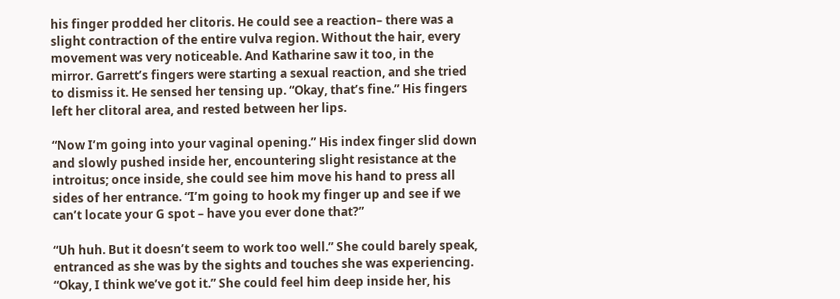his finger prodded her clitoris. He could see a reaction– there was a slight contraction of the entire vulva region. Without the hair, every movement was very noticeable. And Katharine saw it too, in the mirror. Garrett’s fingers were starting a sexual reaction, and she tried to dismiss it. He sensed her tensing up. “Okay, that’s fine.” His fingers left her clitoral area, and rested between her lips.

“Now I’m going into your vaginal opening.” His index finger slid down and slowly pushed inside her, encountering slight resistance at the introitus; once inside, she could see him move his hand to press all sides of her entrance. “I’m going to hook my finger up and see if we can’t locate your G spot – have you ever done that?”

“Uh huh. But it doesn’t seem to work too well.” She could barely speak, entranced as she was by the sights and touches she was experiencing. “Okay, I think we’ve got it.” She could feel him deep inside her, his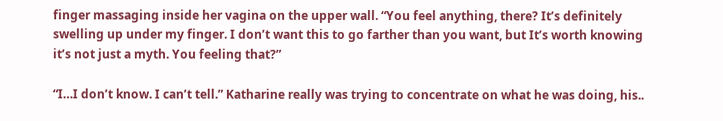finger massaging inside her vagina on the upper wall. “You feel anything, there? It’s definitely swelling up under my finger. I don’t want this to go farther than you want, but It’s worth knowing it’s not just a myth. You feeling that?”

“I…I don’t know. I can’t tell.” Katharine really was trying to concentrate on what he was doing, his..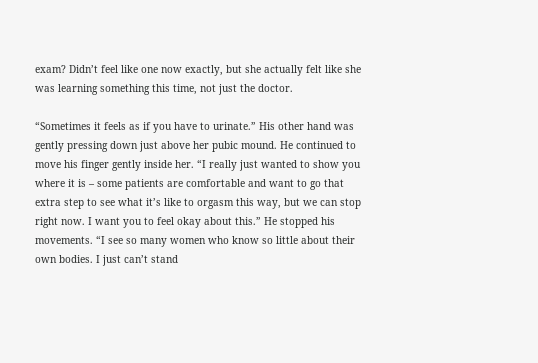exam? Didn’t feel like one now exactly, but she actually felt like she was learning something this time, not just the doctor.

“Sometimes it feels as if you have to urinate.” His other hand was gently pressing down just above her pubic mound. He continued to move his finger gently inside her. “I really just wanted to show you where it is – some patients are comfortable and want to go that extra step to see what it’s like to orgasm this way, but we can stop right now. I want you to feel okay about this.” He stopped his movements. “I see so many women who know so little about their own bodies. I just can’t stand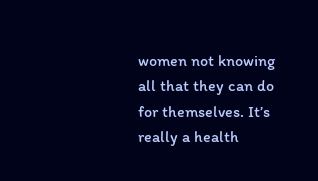women not knowing all that they can do for themselves. It’s really a health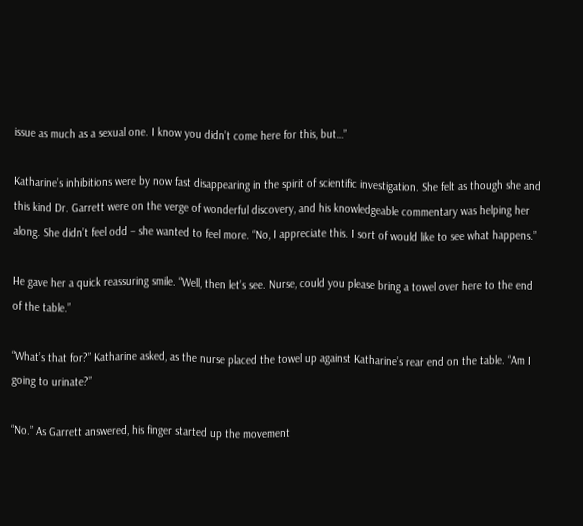issue as much as a sexual one. I know you didn’t come here for this, but…”

Katharine’s inhibitions were by now fast disappearing in the spirit of scientific investigation. She felt as though she and this kind Dr. Garrett were on the verge of wonderful discovery, and his knowledgeable commentary was helping her along. She didn’t feel odd – she wanted to feel more. “No, I appreciate this. I sort of would like to see what happens.”

He gave her a quick reassuring smile. “Well, then let’s see. Nurse, could you please bring a towel over here to the end of the table.”

“What’s that for?” Katharine asked, as the nurse placed the towel up against Katharine’s rear end on the table. “Am I going to urinate?”

“No.” As Garrett answered, his finger started up the movement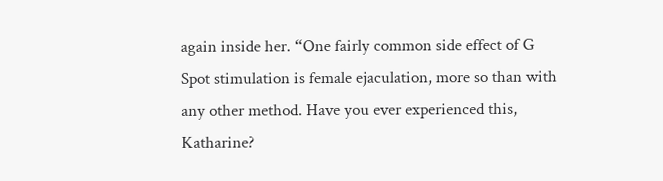again inside her. “One fairly common side effect of G Spot stimulation is female ejaculation, more so than with any other method. Have you ever experienced this, Katharine?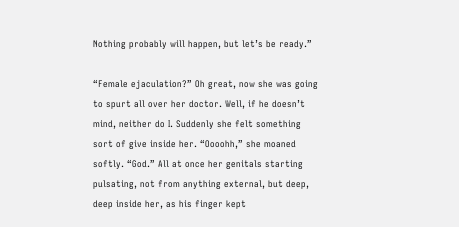Nothing probably will happen, but let’s be ready.”

“Female ejaculation?” Oh great, now she was going to spurt all over her doctor. Well, if he doesn’t mind, neither do I. Suddenly she felt something sort of give inside her. “Oooohh,” she moaned softly. “God.” All at once her genitals starting pulsating, not from anything external, but deep, deep inside her, as his finger kept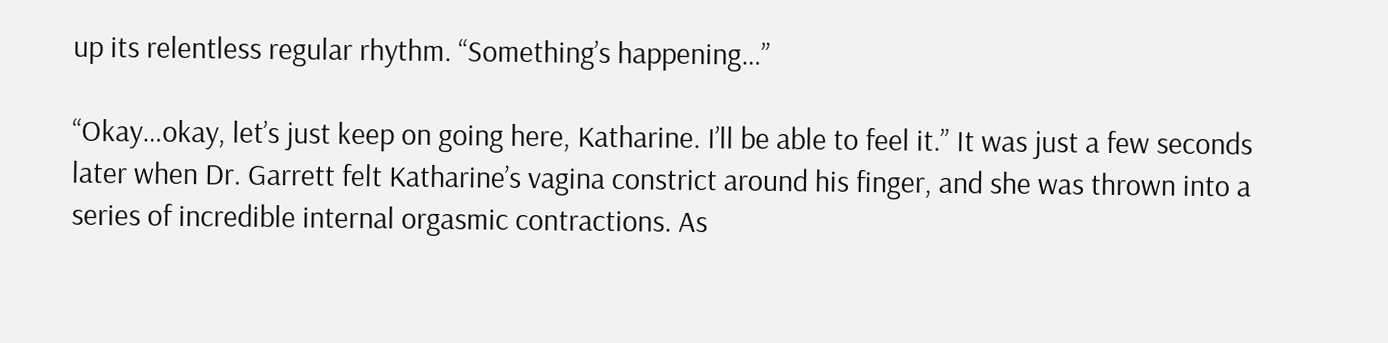up its relentless regular rhythm. “Something’s happening…”

“Okay…okay, let’s just keep on going here, Katharine. I’ll be able to feel it.” It was just a few seconds later when Dr. Garrett felt Katharine’s vagina constrict around his finger, and she was thrown into a series of incredible internal orgasmic contractions. As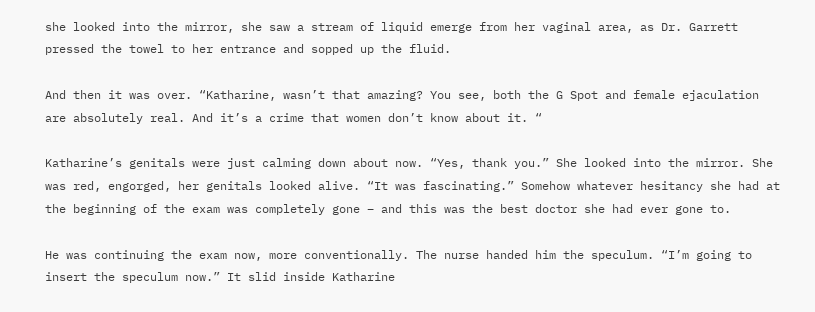she looked into the mirror, she saw a stream of liquid emerge from her vaginal area, as Dr. Garrett pressed the towel to her entrance and sopped up the fluid.

And then it was over. “Katharine, wasn’t that amazing? You see, both the G Spot and female ejaculation are absolutely real. And it’s a crime that women don’t know about it. “

Katharine’s genitals were just calming down about now. “Yes, thank you.” She looked into the mirror. She was red, engorged, her genitals looked alive. “It was fascinating.” Somehow whatever hesitancy she had at the beginning of the exam was completely gone – and this was the best doctor she had ever gone to.

He was continuing the exam now, more conventionally. The nurse handed him the speculum. “I’m going to insert the speculum now.” It slid inside Katharine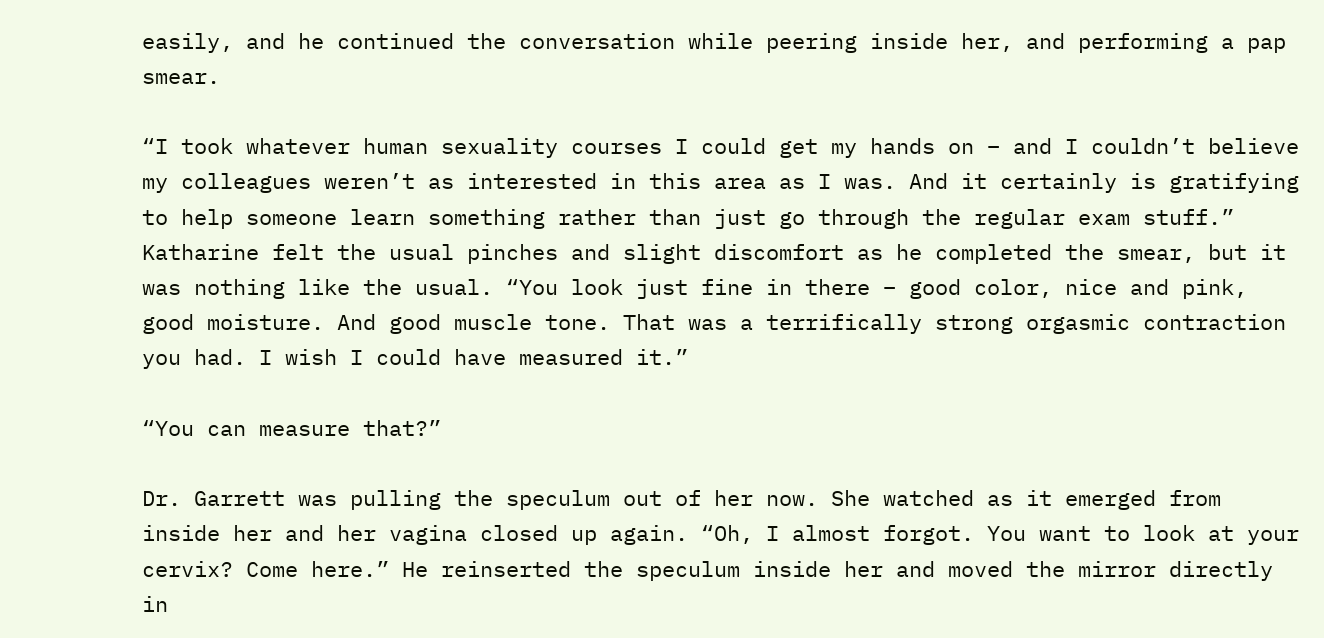easily, and he continued the conversation while peering inside her, and performing a pap smear.

“I took whatever human sexuality courses I could get my hands on – and I couldn’t believe my colleagues weren’t as interested in this area as I was. And it certainly is gratifying to help someone learn something rather than just go through the regular exam stuff.” Katharine felt the usual pinches and slight discomfort as he completed the smear, but it was nothing like the usual. “You look just fine in there – good color, nice and pink, good moisture. And good muscle tone. That was a terrifically strong orgasmic contraction you had. I wish I could have measured it.”

“You can measure that?”

Dr. Garrett was pulling the speculum out of her now. She watched as it emerged from inside her and her vagina closed up again. “Oh, I almost forgot. You want to look at your cervix? Come here.” He reinserted the speculum inside her and moved the mirror directly in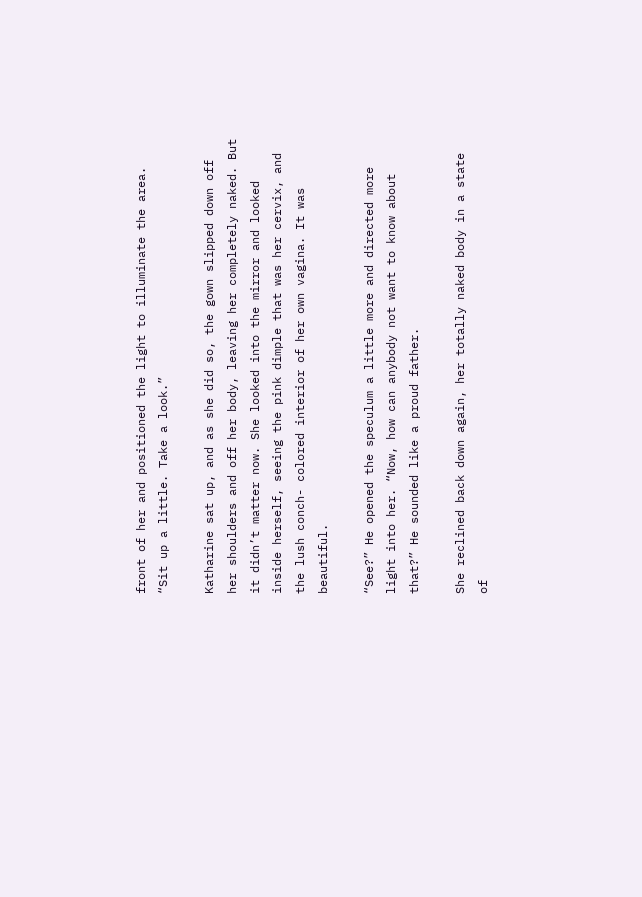front of her and positioned the light to illuminate the area. “Sit up a little. Take a look.”

Katharine sat up, and as she did so, the gown slipped down off her shoulders and off her body, leaving her completely naked. But it didn’t matter now. She looked into the mirror and looked inside herself, seeing the pink dimple that was her cervix, and the lush conch- colored interior of her own vagina. It was beautiful.

“See?” He opened the speculum a little more and directed more light into her. “Now, how can anybody not want to know about that?” He sounded like a proud father.

She reclined back down again, her totally naked body in a state of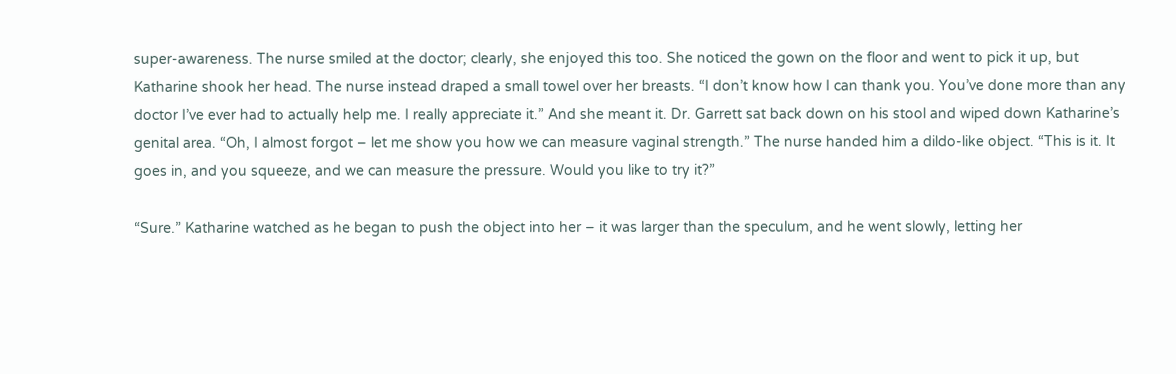super-awareness. The nurse smiled at the doctor; clearly, she enjoyed this too. She noticed the gown on the floor and went to pick it up, but Katharine shook her head. The nurse instead draped a small towel over her breasts. “I don’t know how I can thank you. You’ve done more than any doctor I’ve ever had to actually help me. I really appreciate it.” And she meant it. Dr. Garrett sat back down on his stool and wiped down Katharine’s genital area. “Oh, I almost forgot – let me show you how we can measure vaginal strength.” The nurse handed him a dildo-like object. “This is it. It goes in, and you squeeze, and we can measure the pressure. Would you like to try it?”

“Sure.” Katharine watched as he began to push the object into her – it was larger than the speculum, and he went slowly, letting her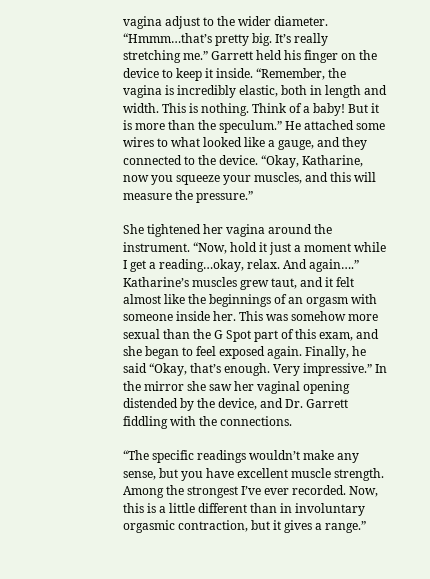vagina adjust to the wider diameter. “Hmmm…that’s pretty big. It’s really stretching me.” Garrett held his finger on the device to keep it inside. “Remember, the vagina is incredibly elastic, both in length and width. This is nothing. Think of a baby! But it is more than the speculum.” He attached some wires to what looked like a gauge, and they connected to the device. “Okay, Katharine, now you squeeze your muscles, and this will measure the pressure.”

She tightened her vagina around the instrument. “Now, hold it just a moment while I get a reading…okay, relax. And again….” Katharine’s muscles grew taut, and it felt almost like the beginnings of an orgasm with someone inside her. This was somehow more sexual than the G Spot part of this exam, and she began to feel exposed again. Finally, he said “Okay, that’s enough. Very impressive.” In the mirror she saw her vaginal opening distended by the device, and Dr. Garrett fiddling with the connections.

“The specific readings wouldn’t make any sense, but you have excellent muscle strength. Among the strongest I’ve ever recorded. Now, this is a little different than in involuntary orgasmic contraction, but it gives a range.”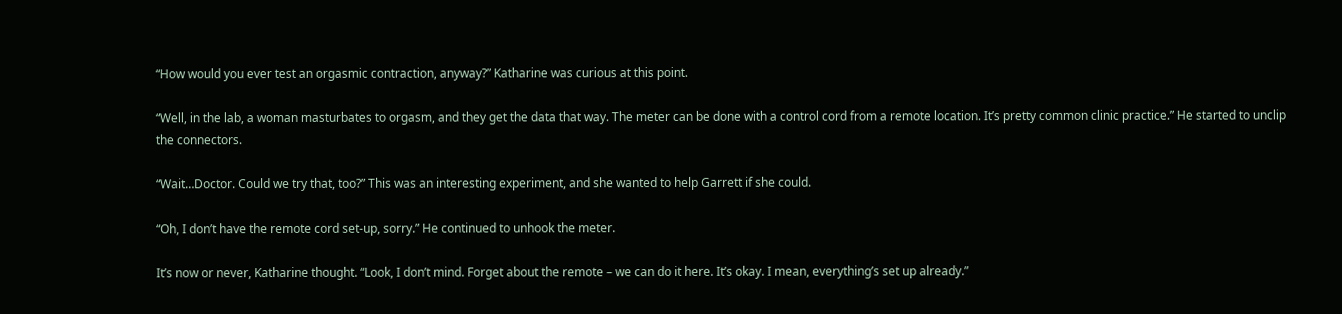“How would you ever test an orgasmic contraction, anyway?” Katharine was curious at this point.

“Well, in the lab, a woman masturbates to orgasm, and they get the data that way. The meter can be done with a control cord from a remote location. It’s pretty common clinic practice.” He started to unclip the connectors.

“Wait…Doctor. Could we try that, too?” This was an interesting experiment, and she wanted to help Garrett if she could.

“Oh, I don’t have the remote cord set-up, sorry.” He continued to unhook the meter.

It’s now or never, Katharine thought. “Look, I don’t mind. Forget about the remote – we can do it here. It’s okay. I mean, everything’s set up already.”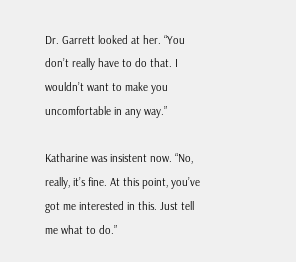Dr. Garrett looked at her. “You don’t really have to do that. I wouldn’t want to make you uncomfortable in any way.”

Katharine was insistent now. “No, really, it’s fine. At this point, you’ve got me interested in this. Just tell me what to do.”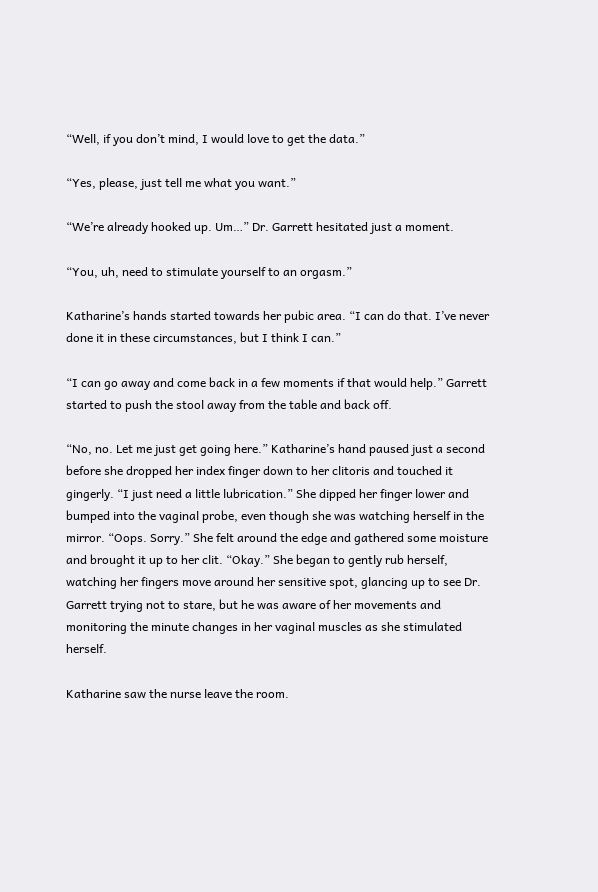“Well, if you don’t mind, I would love to get the data.”

“Yes, please, just tell me what you want.”

“We’re already hooked up. Um…” Dr. Garrett hesitated just a moment.

“You, uh, need to stimulate yourself to an orgasm.”

Katharine’s hands started towards her pubic area. “I can do that. I’ve never done it in these circumstances, but I think I can.”

“I can go away and come back in a few moments if that would help.” Garrett started to push the stool away from the table and back off.

“No, no. Let me just get going here.” Katharine’s hand paused just a second before she dropped her index finger down to her clitoris and touched it gingerly. “I just need a little lubrication.” She dipped her finger lower and bumped into the vaginal probe, even though she was watching herself in the mirror. “Oops. Sorry.” She felt around the edge and gathered some moisture and brought it up to her clit. “Okay.” She began to gently rub herself, watching her fingers move around her sensitive spot, glancing up to see Dr. Garrett trying not to stare, but he was aware of her movements and monitoring the minute changes in her vaginal muscles as she stimulated herself.

Katharine saw the nurse leave the room.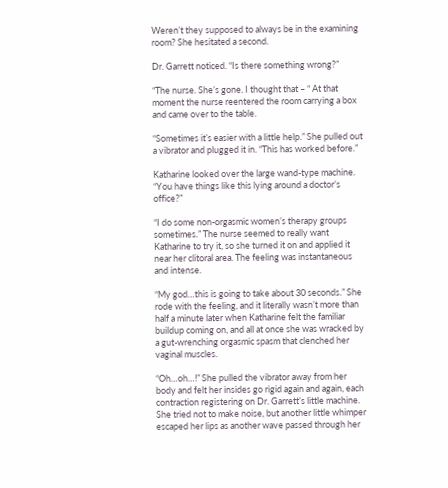Weren’t they supposed to always be in the examining room? She hesitated a second.

Dr. Garrett noticed. “Is there something wrong?”

“The nurse. She’s gone. I thought that – “ At that moment the nurse reentered the room carrying a box and came over to the table.

“Sometimes it’s easier with a little help.” She pulled out a vibrator and plugged it in. “This has worked before.”

Katharine looked over the large wand-type machine. “You have things like this lying around a doctor’s office?”

“I do some non-orgasmic women’s therapy groups sometimes.” The nurse seemed to really want Katharine to try it, so she turned it on and applied it near her clitoral area. The feeling was instantaneous and intense.

“My god…this is going to take about 30 seconds.” She rode with the feeling, and it literally wasn’t more than half a minute later when Katharine felt the familiar buildup coming on, and all at once she was wracked by a gut-wrenching orgasmic spasm that clenched her vaginal muscles.

“Oh…oh…!” She pulled the vibrator away from her body and felt her insides go rigid again and again, each contraction registering on Dr. Garrett’s little machine. She tried not to make noise, but another little whimper escaped her lips as another wave passed through her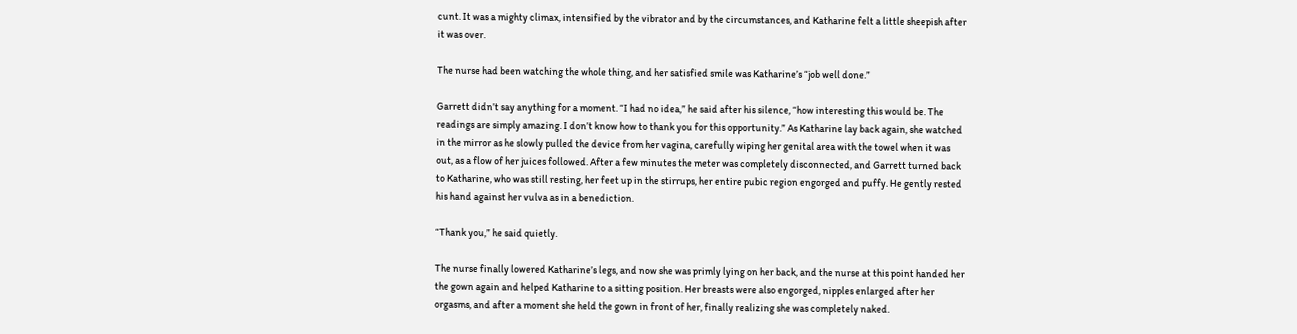cunt. It was a mighty climax, intensified by the vibrator and by the circumstances, and Katharine felt a little sheepish after it was over.

The nurse had been watching the whole thing, and her satisfied smile was Katharine’s “job well done.”

Garrett didn’t say anything for a moment. “I had no idea,” he said after his silence, “how interesting this would be. The readings are simply amazing. I don’t know how to thank you for this opportunity.” As Katharine lay back again, she watched in the mirror as he slowly pulled the device from her vagina, carefully wiping her genital area with the towel when it was out, as a flow of her juices followed. After a few minutes the meter was completely disconnected, and Garrett turned back to Katharine, who was still resting, her feet up in the stirrups, her entire pubic region engorged and puffy. He gently rested his hand against her vulva as in a benediction.

“Thank you,” he said quietly.

The nurse finally lowered Katharine’s legs, and now she was primly lying on her back, and the nurse at this point handed her the gown again and helped Katharine to a sitting position. Her breasts were also engorged, nipples enlarged after her orgasms, and after a moment she held the gown in front of her, finally realizing she was completely naked.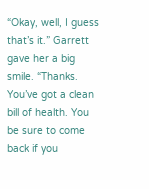“Okay, well, I guess that’s it.” Garrett gave her a big smile. “Thanks. You’ve got a clean bill of health. You be sure to come back if you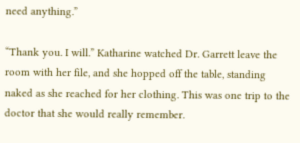need anything.”

“Thank you. I will.” Katharine watched Dr. Garrett leave the room with her file, and she hopped off the table, standing naked as she reached for her clothing. This was one trip to the doctor that she would really remember.